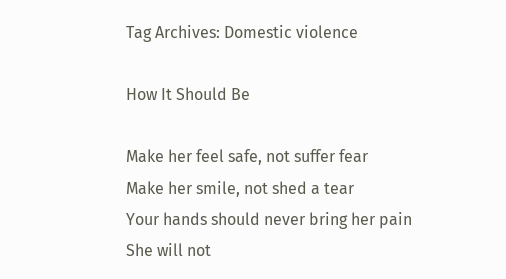Tag Archives: Domestic violence

How It Should Be

Make her feel safe, not suffer fear
Make her smile, not shed a tear
Your hands should never bring her pain
She will not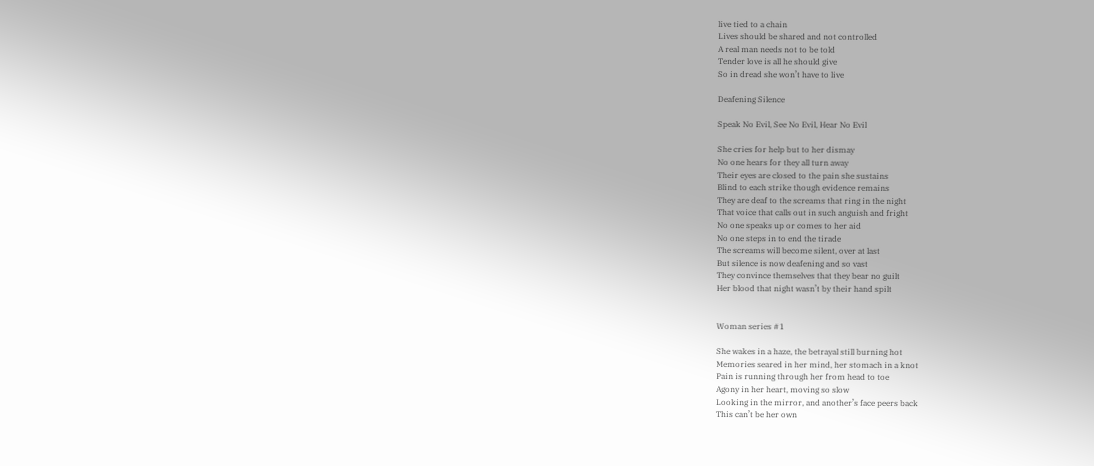live tied to a chain
Lives should be shared and not controlled
A real man needs not to be told
Tender love is all he should give
So in dread she won’t have to live

Deafening Silence

Speak No Evil, See No Evil, Hear No Evil

She cries for help but to her dismay
No one hears for they all turn away
Their eyes are closed to the pain she sustains
Blind to each strike though evidence remains
They are deaf to the screams that ring in the night
That voice that calls out in such anguish and fright
No one speaks up or comes to her aid
No one steps in to end the tirade
The screams will become silent, over at last
But silence is now deafening and so vast
They convince themselves that they bear no guilt
Her blood that night wasn’t by their hand spilt


Woman series #1

She wakes in a haze, the betrayal still burning hot
Memories seared in her mind, her stomach in a knot
Pain is running through her from head to toe
Agony in her heart, moving so slow
Looking in the mirror, and another’s face peers back
This can’t be her own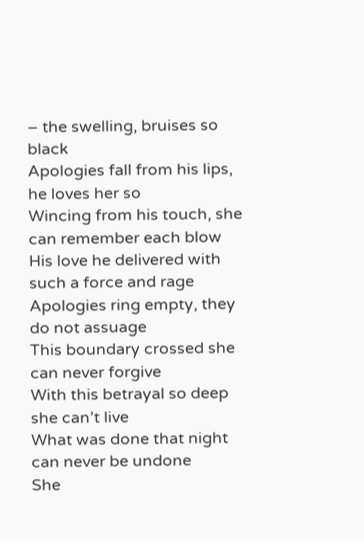– the swelling, bruises so black
Apologies fall from his lips, he loves her so
Wincing from his touch, she can remember each blow
His love he delivered with such a force and rage
Apologies ring empty, they do not assuage
This boundary crossed she can never forgive
With this betrayal so deep she can’t live
What was done that night can never be undone
She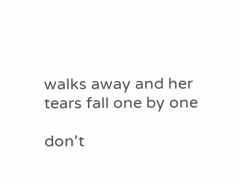walks away and her tears fall one by one

don't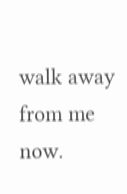walk away from me now.